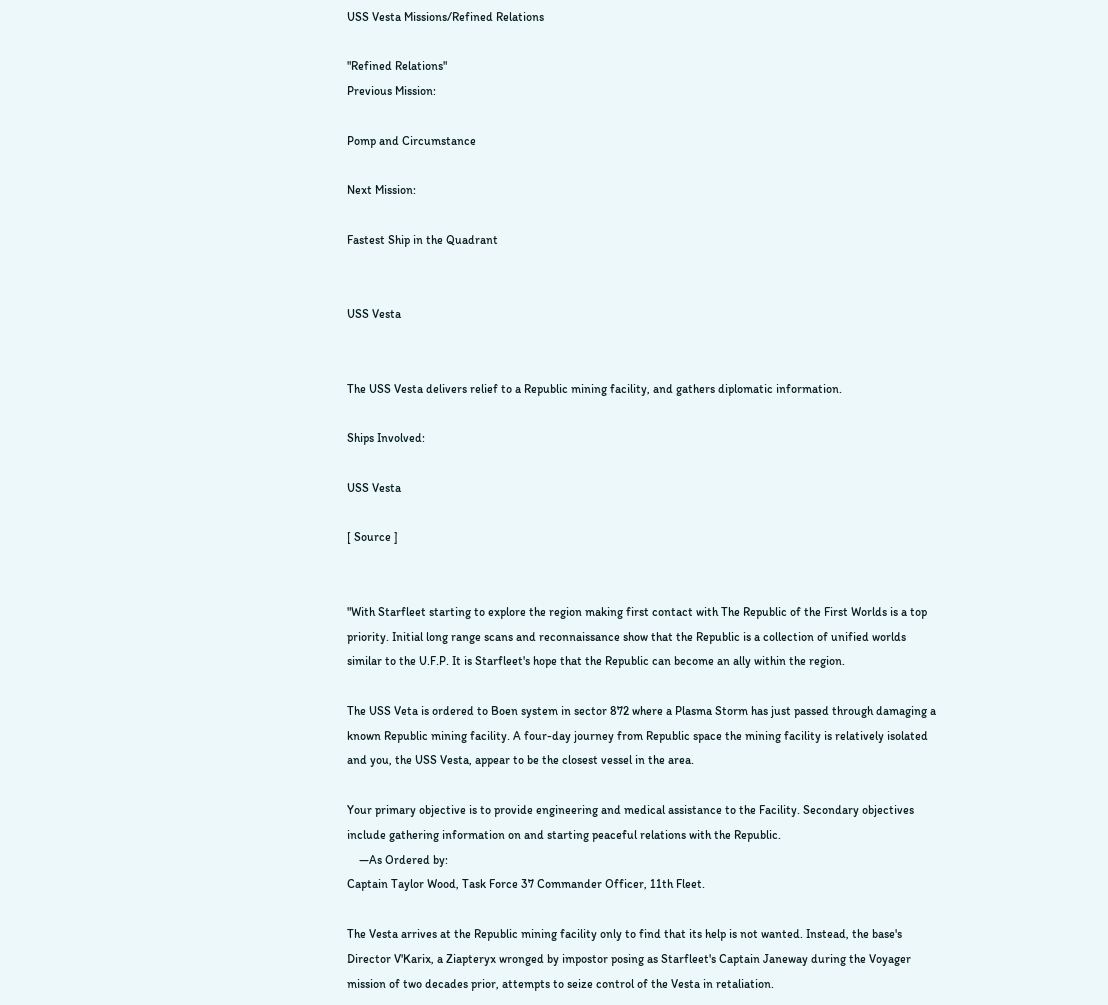USS Vesta Missions/Refined Relations

"Refined Relations"
Previous Mission:

Pomp and Circumstance

Next Mission:

Fastest Ship in the Quadrant


USS Vesta


The USS Vesta delivers relief to a Republic mining facility, and gathers diplomatic information.

Ships Involved:

USS Vesta

[ Source ]


"With Starfleet starting to explore the region making first contact with The Republic of the First Worlds is a top priority. Initial long range scans and reconnaissance show that the Republic is a collection of unified worlds similar to the U.F.P. It is Starfleet's hope that the Republic can become an ally within the region.

The USS Veta is ordered to Boen system in sector 872 where a Plasma Storm has just passed through damaging a known Republic mining facility. A four-day journey from Republic space the mining facility is relatively isolated and you, the USS Vesta, appear to be the closest vessel in the area.

Your primary objective is to provide engineering and medical assistance to the Facility. Secondary objectives include gathering information on and starting peaceful relations with the Republic.
    —As Ordered by:
Captain Taylor Wood, Task Force 37 Commander Officer, 11th Fleet.

The Vesta arrives at the Republic mining facility only to find that its help is not wanted. Instead, the base's Director V'Karix, a Ziapteryx wronged by impostor posing as Starfleet's Captain Janeway during the Voyager mission of two decades prior, attempts to seize control of the Vesta in retaliation.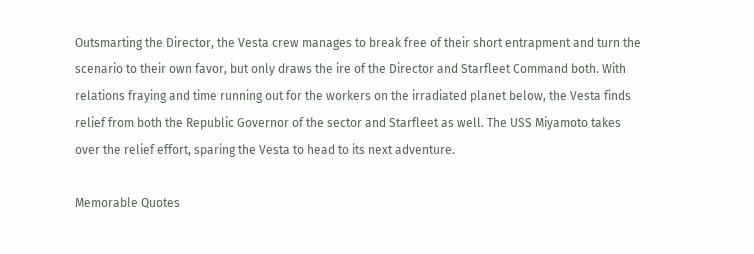Outsmarting the Director, the Vesta crew manages to break free of their short entrapment and turn the scenario to their own favor, but only draws the ire of the Director and Starfleet Command both. With relations fraying and time running out for the workers on the irradiated planet below, the Vesta finds relief from both the Republic Governor of the sector and Starfleet as well. The USS Miyamoto takes over the relief effort, sparing the Vesta to head to its next adventure.

Memorable Quotes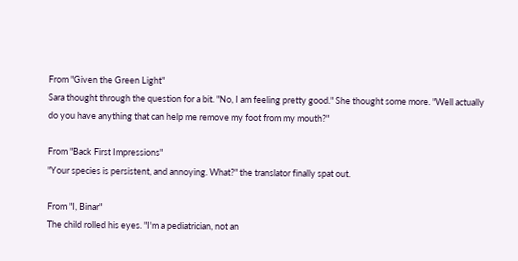From "Given the Green Light"
Sara thought through the question for a bit. "No, I am feeling pretty good." She thought some more. "Well actually do you have anything that can help me remove my foot from my mouth?"

From "Back First Impressions"
"Your species is persistent, and annoying. What?" the translator finally spat out.

From "I, Binar"
The child rolled his eyes. "I'm a pediatrician, not an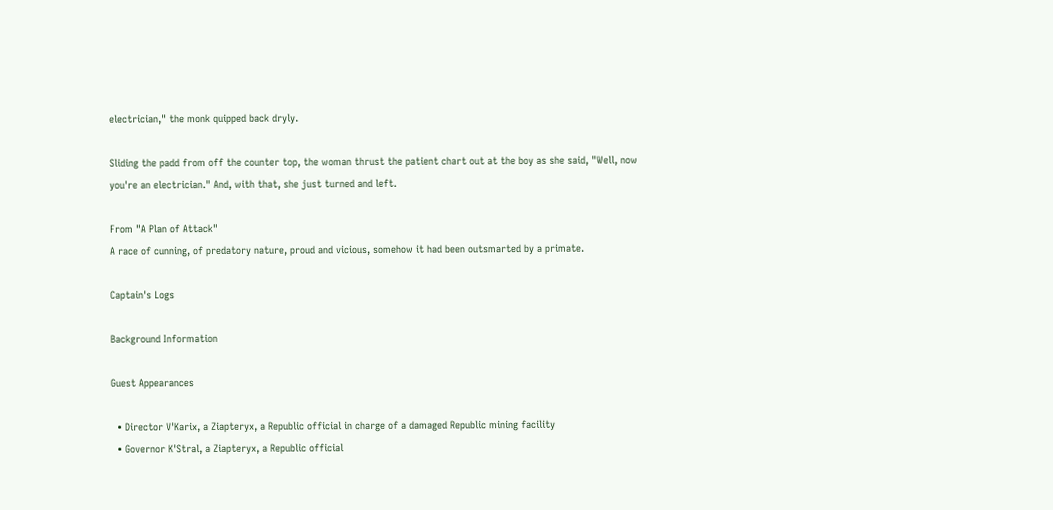electrician," the monk quipped back dryly.

Sliding the padd from off the counter top, the woman thrust the patient chart out at the boy as she said, "Well, now you're an electrician." And, with that, she just turned and left.

From "A Plan of Attack"
A race of cunning, of predatory nature, proud and vicious, somehow it had been outsmarted by a primate.

Captain's Logs

Background Information

Guest Appearances

  • Director V'Karix, a Ziapteryx, a Republic official in charge of a damaged Republic mining facility
  • Governor K'Stral, a Ziapteryx, a Republic official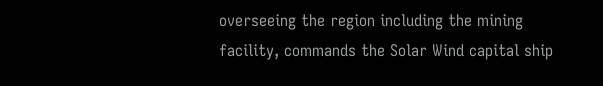overseeing the region including the mining facility, commands the Solar Wind capital ship